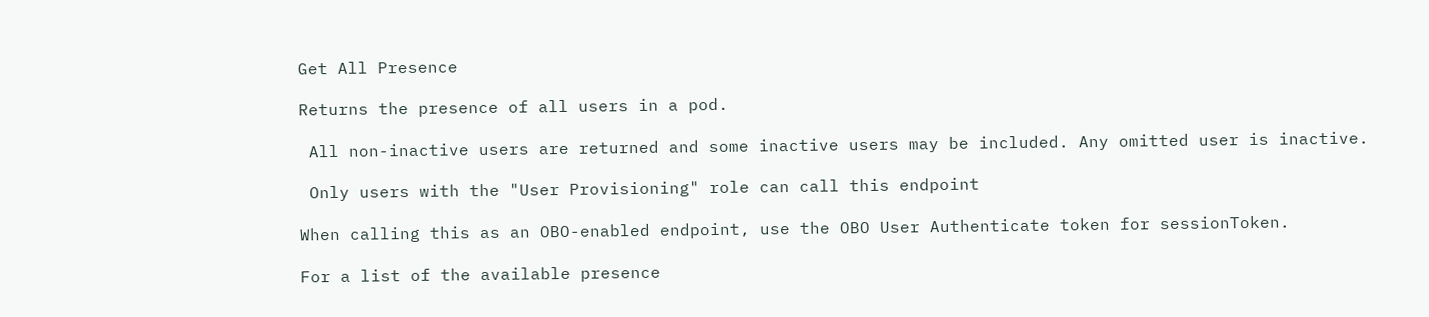Get All Presence

Returns the presence of all users in a pod.

 All non-inactive users are returned and some inactive users may be included. Any omitted user is inactive.

 Only users with the "User Provisioning" role can call this endpoint

When calling this as an OBO-enabled endpoint, use the OBO User Authenticate token for sessionToken.

For a list of the available presence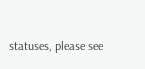statuses, please see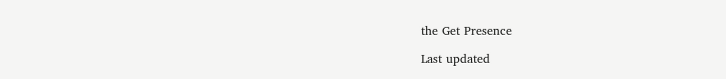the Get Presence

Last updated